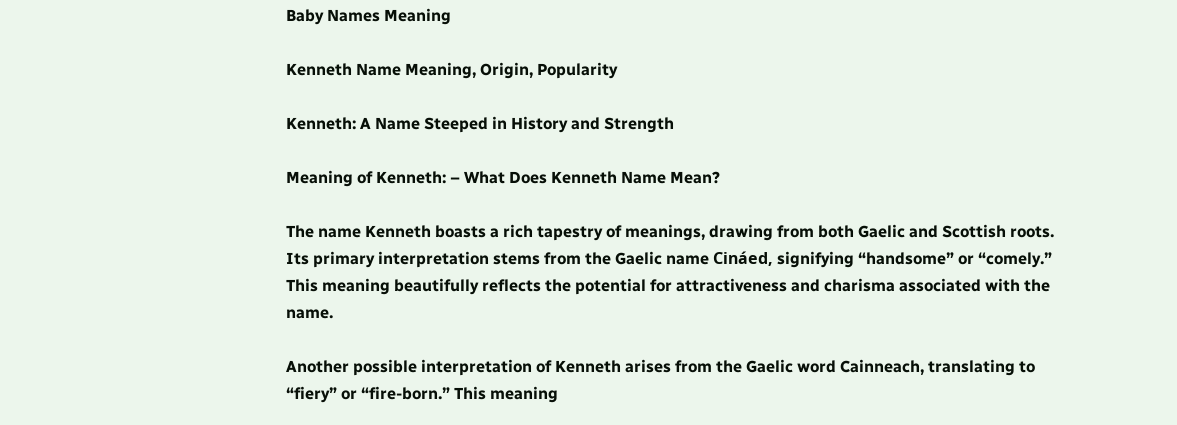Baby Names Meaning

Kenneth Name Meaning, Origin, Popularity

Kenneth: A Name Steeped in History and Strength

Meaning of Kenneth: – What Does Kenneth Name Mean?

The name Kenneth boasts a rich tapestry of meanings, drawing from both Gaelic and Scottish roots. Its primary interpretation stems from the Gaelic name Cináed, signifying “handsome” or “comely.” This meaning beautifully reflects the potential for attractiveness and charisma associated with the name.

Another possible interpretation of Kenneth arises from the Gaelic word Cainneach, translating to “fiery” or “fire-born.” This meaning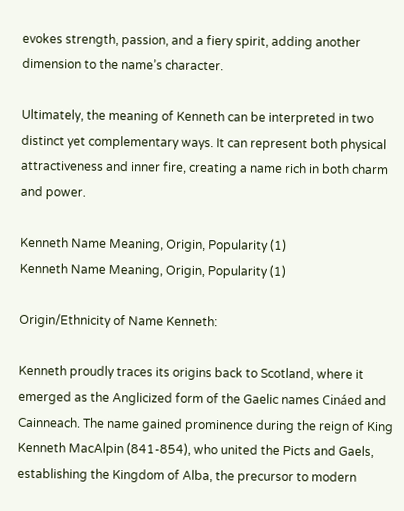evokes strength, passion, and a fiery spirit, adding another dimension to the name’s character.

Ultimately, the meaning of Kenneth can be interpreted in two distinct yet complementary ways. It can represent both physical attractiveness and inner fire, creating a name rich in both charm and power.

Kenneth Name Meaning, Origin, Popularity (1)
Kenneth Name Meaning, Origin, Popularity (1)

Origin/Ethnicity of Name Kenneth:

Kenneth proudly traces its origins back to Scotland, where it emerged as the Anglicized form of the Gaelic names Cináed and Cainneach. The name gained prominence during the reign of King Kenneth MacAlpin (841-854), who united the Picts and Gaels, establishing the Kingdom of Alba, the precursor to modern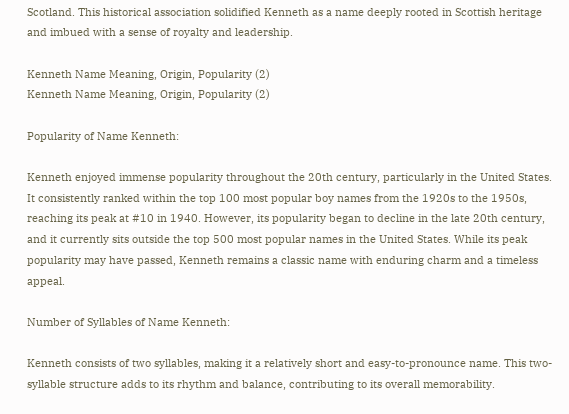Scotland. This historical association solidified Kenneth as a name deeply rooted in Scottish heritage and imbued with a sense of royalty and leadership.

Kenneth Name Meaning, Origin, Popularity (2)
Kenneth Name Meaning, Origin, Popularity (2)

Popularity of Name Kenneth:

Kenneth enjoyed immense popularity throughout the 20th century, particularly in the United States. It consistently ranked within the top 100 most popular boy names from the 1920s to the 1950s, reaching its peak at #10 in 1940. However, its popularity began to decline in the late 20th century, and it currently sits outside the top 500 most popular names in the United States. While its peak popularity may have passed, Kenneth remains a classic name with enduring charm and a timeless appeal.

Number of Syllables of Name Kenneth:

Kenneth consists of two syllables, making it a relatively short and easy-to-pronounce name. This two-syllable structure adds to its rhythm and balance, contributing to its overall memorability.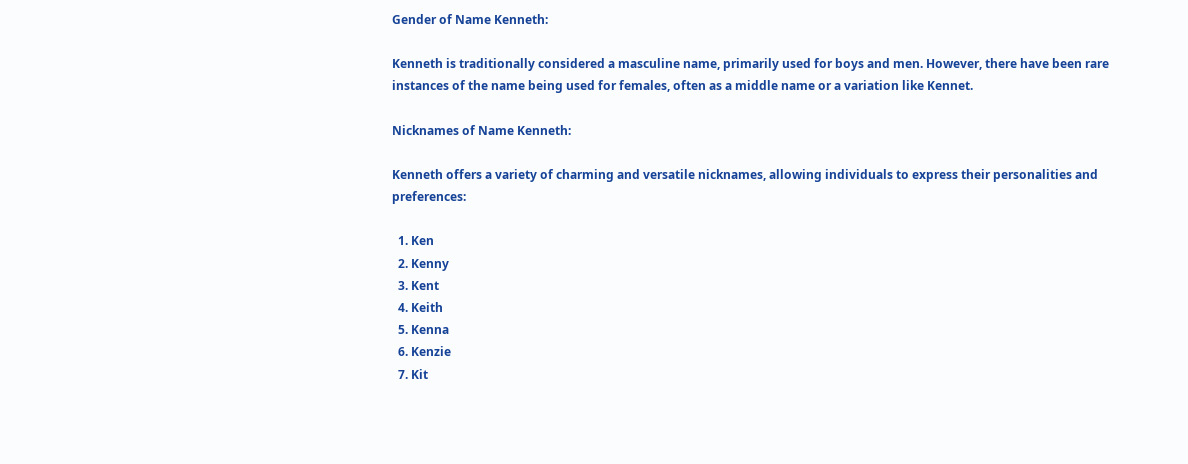Gender of Name Kenneth:

Kenneth is traditionally considered a masculine name, primarily used for boys and men. However, there have been rare instances of the name being used for females, often as a middle name or a variation like Kennet.

Nicknames of Name Kenneth:

Kenneth offers a variety of charming and versatile nicknames, allowing individuals to express their personalities and preferences:

  1. Ken
  2. Kenny
  3. Kent
  4. Keith
  5. Kenna
  6. Kenzie
  7. Kit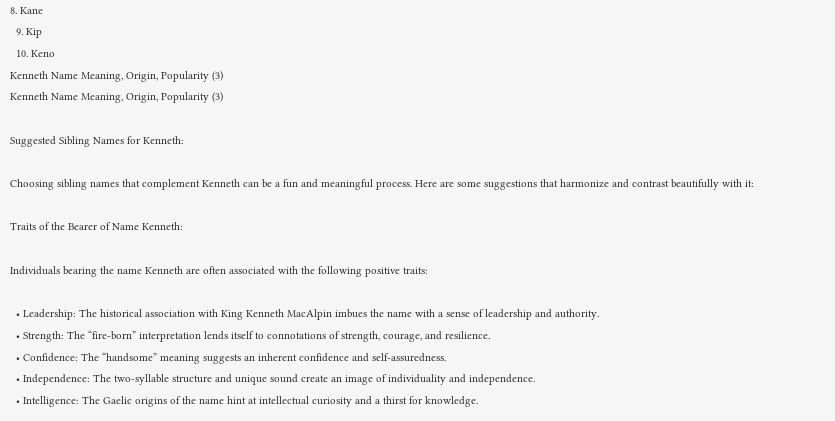8. Kane
  9. Kip
  10. Keno
Kenneth Name Meaning, Origin, Popularity (3)
Kenneth Name Meaning, Origin, Popularity (3)

Suggested Sibling Names for Kenneth:

Choosing sibling names that complement Kenneth can be a fun and meaningful process. Here are some suggestions that harmonize and contrast beautifully with it:

Traits of the Bearer of Name Kenneth:

Individuals bearing the name Kenneth are often associated with the following positive traits:

  • Leadership: The historical association with King Kenneth MacAlpin imbues the name with a sense of leadership and authority.
  • Strength: The “fire-born” interpretation lends itself to connotations of strength, courage, and resilience.
  • Confidence: The “handsome” meaning suggests an inherent confidence and self-assuredness.
  • Independence: The two-syllable structure and unique sound create an image of individuality and independence.
  • Intelligence: The Gaelic origins of the name hint at intellectual curiosity and a thirst for knowledge.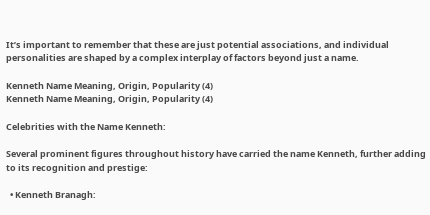It’s important to remember that these are just potential associations, and individual personalities are shaped by a complex interplay of factors beyond just a name.

Kenneth Name Meaning, Origin, Popularity (4)
Kenneth Name Meaning, Origin, Popularity (4)

Celebrities with the Name Kenneth:

Several prominent figures throughout history have carried the name Kenneth, further adding to its recognition and prestige:

  • Kenneth Branagh: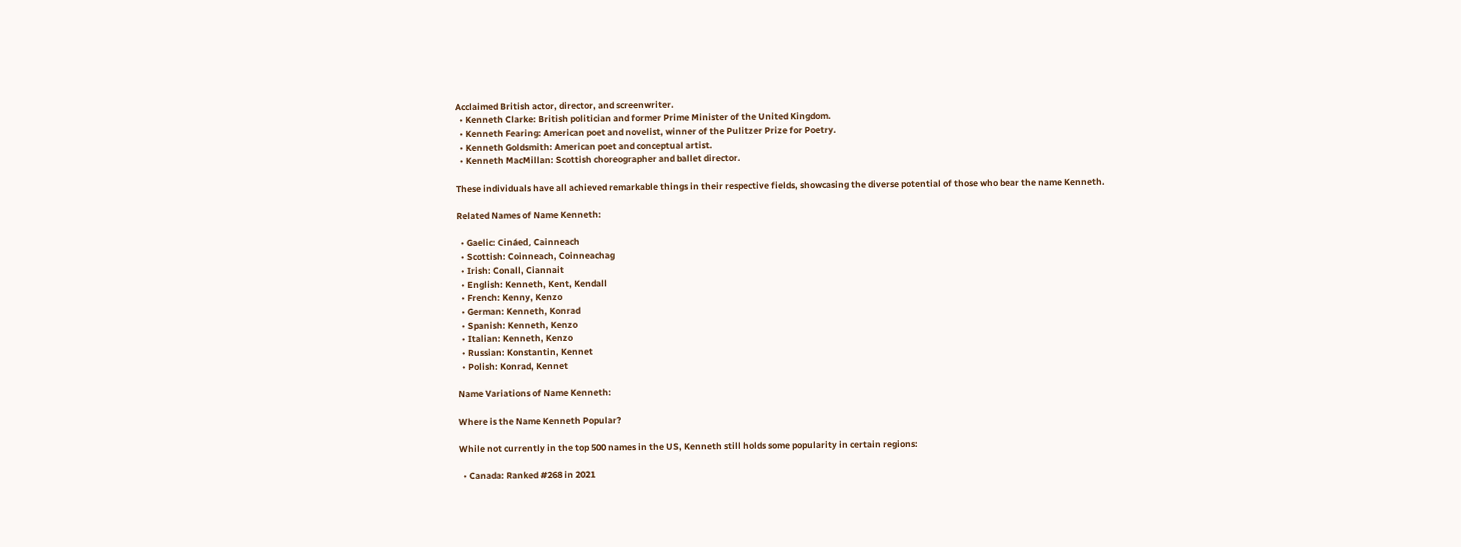Acclaimed British actor, director, and screenwriter.
  • Kenneth Clarke: British politician and former Prime Minister of the United Kingdom.
  • Kenneth Fearing: American poet and novelist, winner of the Pulitzer Prize for Poetry.
  • Kenneth Goldsmith: American poet and conceptual artist.
  • Kenneth MacMillan: Scottish choreographer and ballet director.

These individuals have all achieved remarkable things in their respective fields, showcasing the diverse potential of those who bear the name Kenneth.

Related Names of Name Kenneth:

  • Gaelic: Cináed, Cainneach
  • Scottish: Coinneach, Coinneachag
  • Irish: Conall, Ciannait
  • English: Kenneth, Kent, Kendall
  • French: Kenny, Kenzo
  • German: Kenneth, Konrad
  • Spanish: Kenneth, Kenzo
  • Italian: Kenneth, Kenzo
  • Russian: Konstantin, Kennet
  • Polish: Konrad, Kennet

Name Variations of Name Kenneth:

Where is the Name Kenneth Popular?

While not currently in the top 500 names in the US, Kenneth still holds some popularity in certain regions:

  • Canada: Ranked #268 in 2021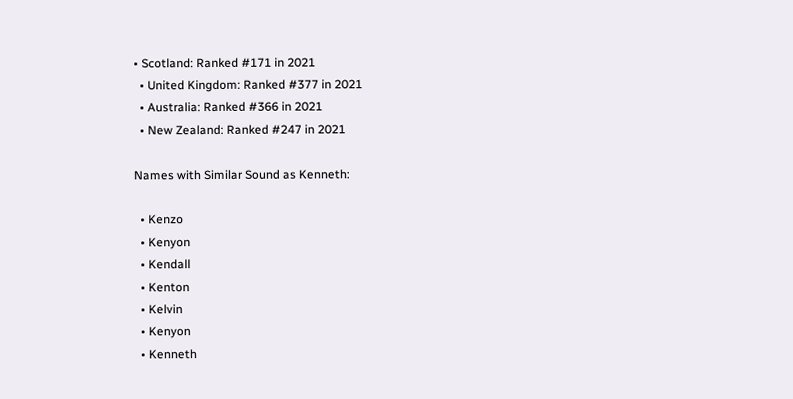• Scotland: Ranked #171 in 2021
  • United Kingdom: Ranked #377 in 2021
  • Australia: Ranked #366 in 2021
  • New Zealand: Ranked #247 in 2021

Names with Similar Sound as Kenneth:

  • Kenzo
  • Kenyon
  • Kendall
  • Kenton
  • Kelvin
  • Kenyon
  • Kenneth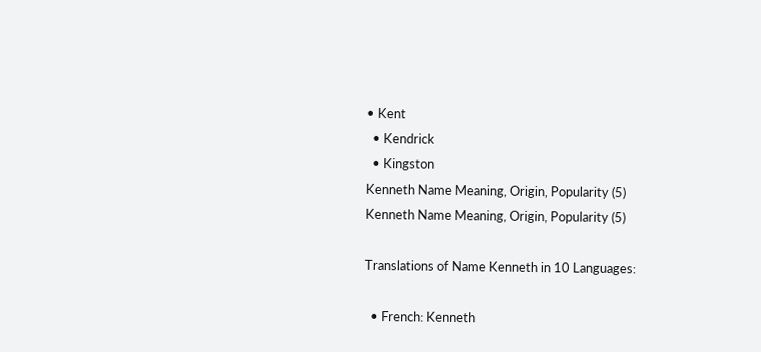• Kent
  • Kendrick
  • Kingston
Kenneth Name Meaning, Origin, Popularity (5)
Kenneth Name Meaning, Origin, Popularity (5)

Translations of Name Kenneth in 10 Languages:

  • French: Kenneth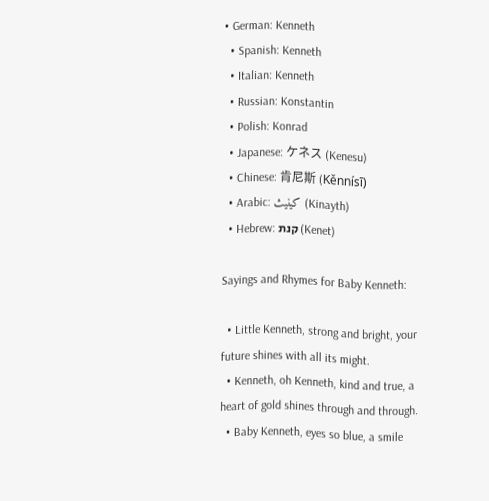• German: Kenneth
  • Spanish: Kenneth
  • Italian: Kenneth
  • Russian: Konstantin
  • Polish: Konrad
  • Japanese: ケネス (Kenesu)
  • Chinese: 肯尼斯 (Kěnnísī)
  • Arabic: كينيث (Kinayth)
  • Hebrew: קנת (Kenet)

Sayings and Rhymes for Baby Kenneth:

  • Little Kenneth, strong and bright, your future shines with all its might.
  • Kenneth, oh Kenneth, kind and true, a heart of gold shines through and through.
  • Baby Kenneth, eyes so blue, a smile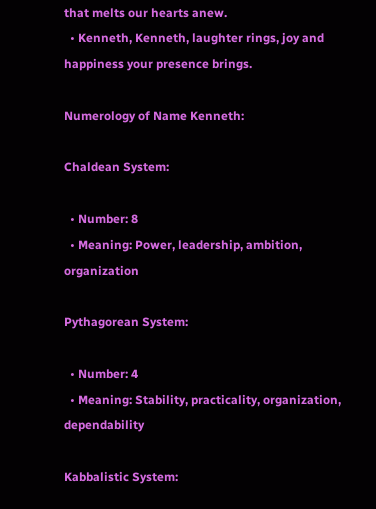that melts our hearts anew.
  • Kenneth, Kenneth, laughter rings, joy and happiness your presence brings.

Numerology of Name Kenneth:

Chaldean System:

  • Number: 8
  • Meaning: Power, leadership, ambition, organization

Pythagorean System:

  • Number: 4
  • Meaning: Stability, practicality, organization, dependability

Kabbalistic System: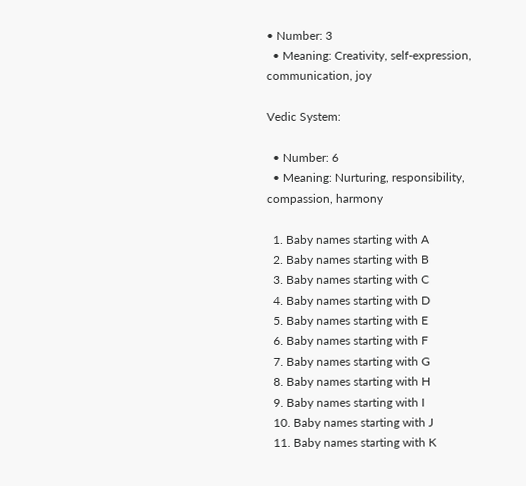• Number: 3
  • Meaning: Creativity, self-expression, communication, joy

Vedic System:

  • Number: 6
  • Meaning: Nurturing, responsibility, compassion, harmony

  1. Baby names starting with A
  2. Baby names starting with B
  3. Baby names starting with C
  4. Baby names starting with D
  5. Baby names starting with E
  6. Baby names starting with F
  7. Baby names starting with G
  8. Baby names starting with H
  9. Baby names starting with I
  10. Baby names starting with J
  11. Baby names starting with K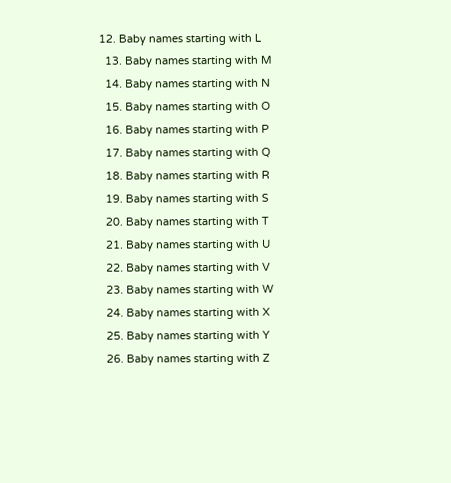12. Baby names starting with L
  13. Baby names starting with M
  14. Baby names starting with N
  15. Baby names starting with O
  16. Baby names starting with P
  17. Baby names starting with Q
  18. Baby names starting with R
  19. Baby names starting with S
  20. Baby names starting with T
  21. Baby names starting with U
  22. Baby names starting with V
  23. Baby names starting with W
  24. Baby names starting with X
  25. Baby names starting with Y
  26. Baby names starting with Z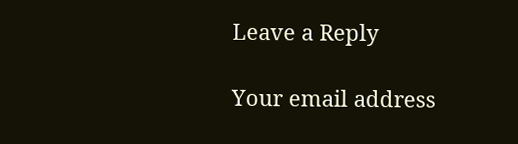Leave a Reply

Your email address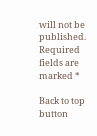will not be published. Required fields are marked *

Back to top button